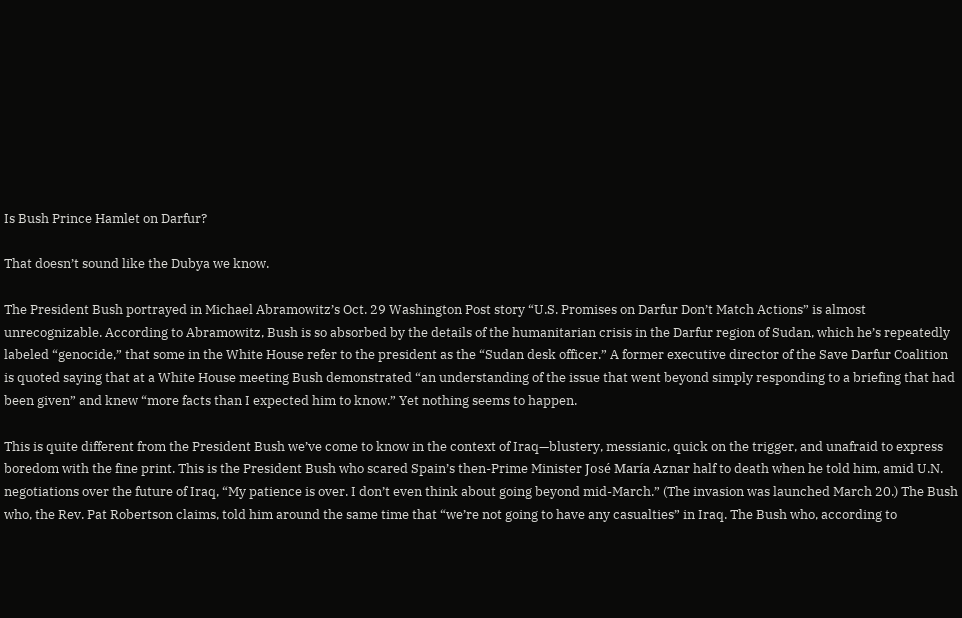Is Bush Prince Hamlet on Darfur?

That doesn’t sound like the Dubya we know.

The President Bush portrayed in Michael Abramowitz’s Oct. 29 Washington Post story “U.S. Promises on Darfur Don’t Match Actions” is almost unrecognizable. According to Abramowitz, Bush is so absorbed by the details of the humanitarian crisis in the Darfur region of Sudan, which he’s repeatedly labeled “genocide,” that some in the White House refer to the president as the “Sudan desk officer.” A former executive director of the Save Darfur Coalition is quoted saying that at a White House meeting Bush demonstrated “an understanding of the issue that went beyond simply responding to a briefing that had been given” and knew “more facts than I expected him to know.” Yet nothing seems to happen.

This is quite different from the President Bush we’ve come to know in the context of Iraq—blustery, messianic, quick on the trigger, and unafraid to express boredom with the fine print. This is the President Bush who scared Spain’s then-Prime Minister José María Aznar half to death when he told him, amid U.N. negotiations over the future of Iraq, “My patience is over. I don’t even think about going beyond mid-March.” (The invasion was launched March 20.) The Bush who, the Rev. Pat Robertson claims, told him around the same time that “we’re not going to have any casualties” in Iraq. The Bush who, according to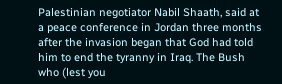Palestinian negotiator Nabil Shaath, said at a peace conference in Jordan three months after the invasion began that God had told him to end the tyranny in Iraq. The Bush who (lest you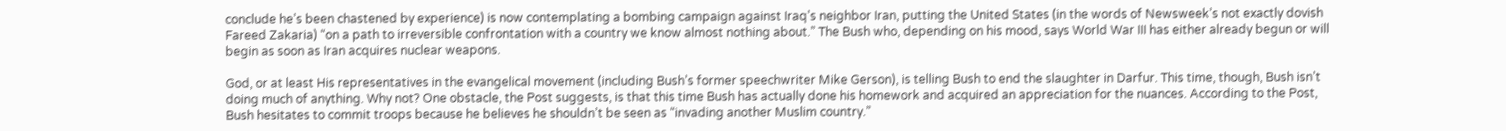conclude he’s been chastened by experience) is now contemplating a bombing campaign against Iraq’s neighbor Iran, putting the United States (in the words of Newsweek’s not exactly dovish Fareed Zakaria) “on a path to irreversible confrontation with a country we know almost nothing about.” The Bush who, depending on his mood, says World War III has either already begun or will begin as soon as Iran acquires nuclear weapons.

God, or at least His representatives in the evangelical movement (including Bush’s former speechwriter Mike Gerson), is telling Bush to end the slaughter in Darfur. This time, though, Bush isn’t doing much of anything. Why not? One obstacle, the Post suggests, is that this time Bush has actually done his homework and acquired an appreciation for the nuances. According to the Post, Bush hesitates to commit troops because he believes he shouldn’t be seen as “invading another Muslim country.”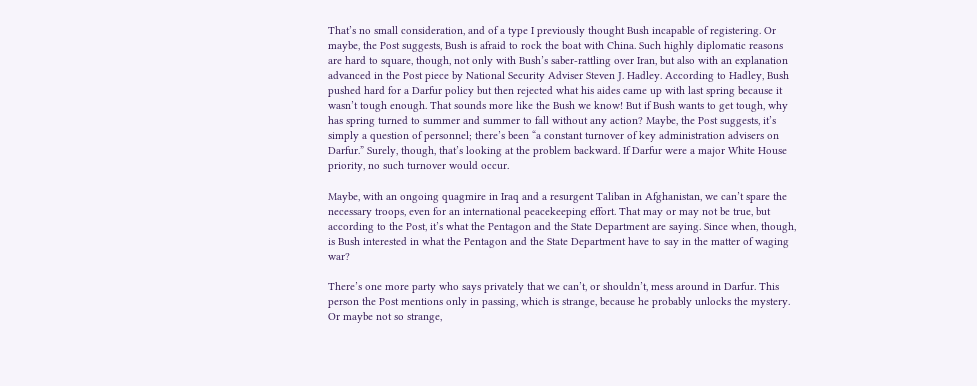That’s no small consideration, and of a type I previously thought Bush incapable of registering. Or maybe, the Post suggests, Bush is afraid to rock the boat with China. Such highly diplomatic reasons are hard to square, though, not only with Bush’s saber-rattling over Iran, but also with an explanation advanced in the Post piece by National Security Adviser Steven J. Hadley. According to Hadley, Bush pushed hard for a Darfur policy but then rejected what his aides came up with last spring because it wasn’t tough enough. That sounds more like the Bush we know! But if Bush wants to get tough, why has spring turned to summer and summer to fall without any action? Maybe, the Post suggests, it’s simply a question of personnel; there’s been “a constant turnover of key administration advisers on Darfur.” Surely, though, that’s looking at the problem backward. If Darfur were a major White House priority, no such turnover would occur.

Maybe, with an ongoing quagmire in Iraq and a resurgent Taliban in Afghanistan, we can’t spare the necessary troops, even for an international peacekeeping effort. That may or may not be true, but according to the Post, it’s what the Pentagon and the State Department are saying. Since when, though, is Bush interested in what the Pentagon and the State Department have to say in the matter of waging war?

There’s one more party who says privately that we can’t, or shouldn’t, mess around in Darfur. This person the Post mentions only in passing, which is strange, because he probably unlocks the mystery. Or maybe not so strange,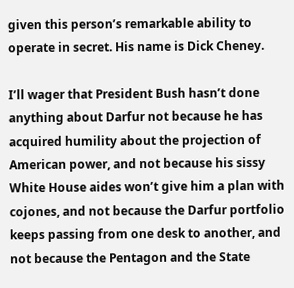given this person’s remarkable ability to operate in secret. His name is Dick Cheney.

I’ll wager that President Bush hasn’t done anything about Darfur not because he has acquired humility about the projection of American power, and not because his sissy White House aides won’t give him a plan with cojones, and not because the Darfur portfolio keeps passing from one desk to another, and not because the Pentagon and the State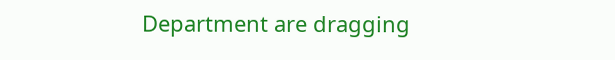Department are dragging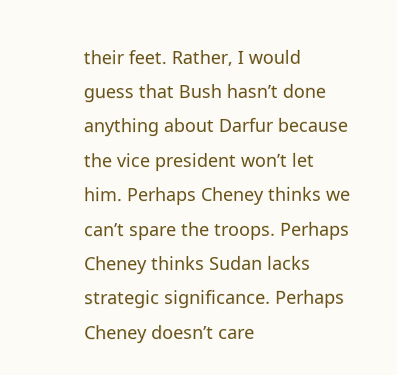their feet. Rather, I would guess that Bush hasn’t done anything about Darfur because the vice president won’t let him. Perhaps Cheney thinks we can’t spare the troops. Perhaps Cheney thinks Sudan lacks strategic significance. Perhaps Cheney doesn’t care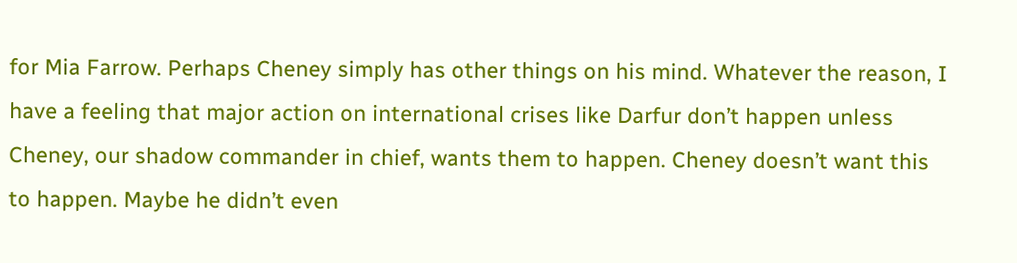for Mia Farrow. Perhaps Cheney simply has other things on his mind. Whatever the reason, I have a feeling that major action on international crises like Darfur don’t happen unless Cheney, our shadow commander in chief, wants them to happen. Cheney doesn’t want this to happen. Maybe he didn’t even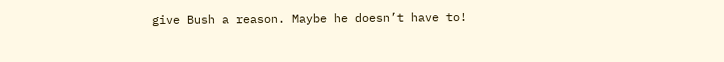give Bush a reason. Maybe he doesn’t have to!